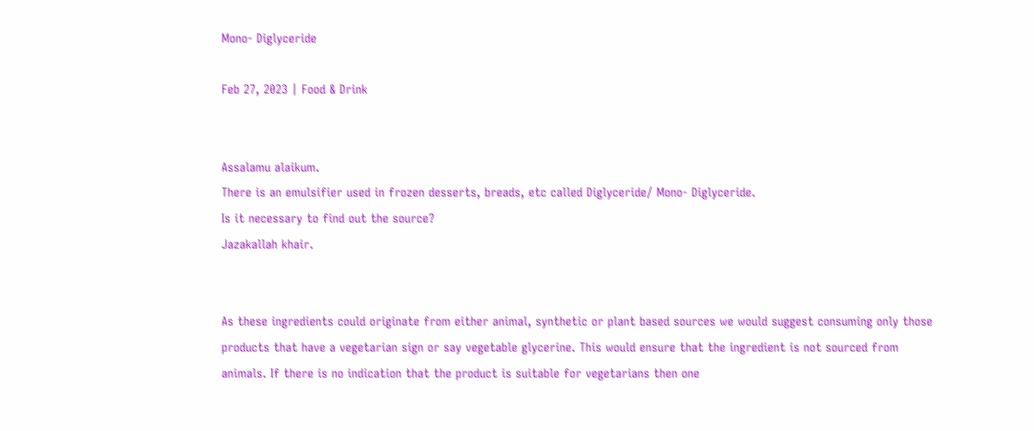Mono- Diglyceride

Feb 27, 2023 | Food & Drink


Assalamu alaikum.
There is an emulsifier used in frozen desserts, breads, etc called Diglyceride/ Mono- Diglyceride.
Is it necessary to find out the source?
Jazakallah khair.


As these ingredients could originate from either animal, synthetic or plant based sources we would suggest consuming only those products that have a vegetarian sign or say vegetable glycerine. This would ensure that the ingredient is not sourced from animals. If there is no indication that the product is suitable for vegetarians then one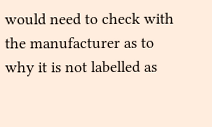would need to check with the manufacturer as to why it is not labelled as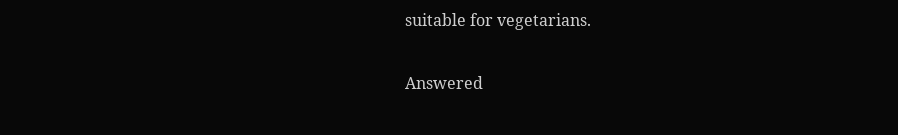suitable for vegetarians.

Answered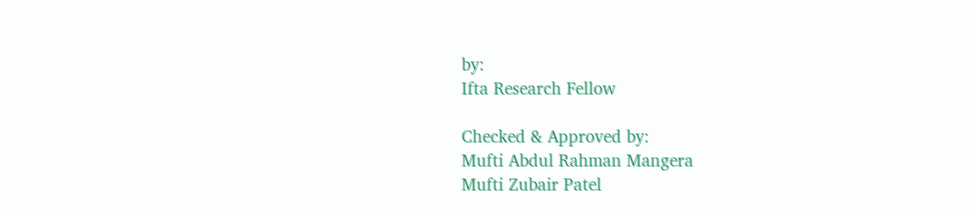by:
Ifta Research Fellow

Checked & Approved by:
Mufti Abdul Rahman Mangera
Mufti Zubair Patel